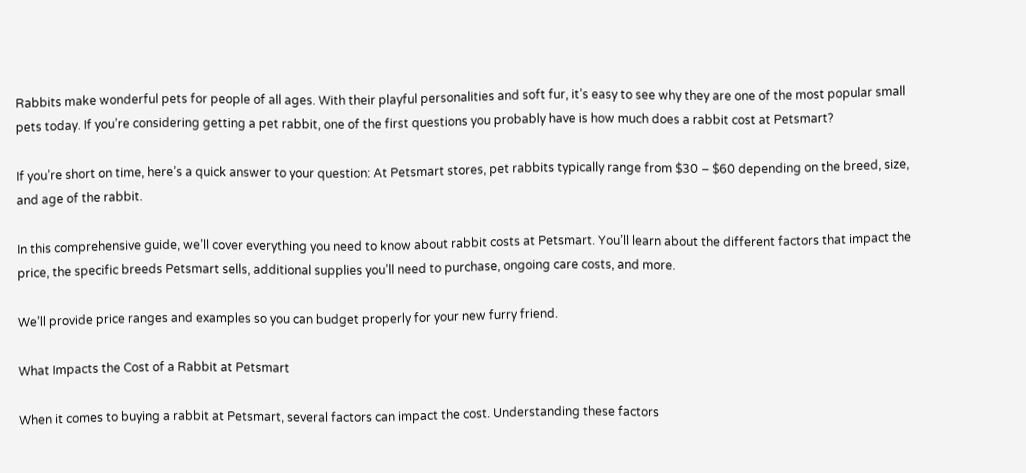Rabbits make wonderful pets for people of all ages. With their playful personalities and soft fur, it’s easy to see why they are one of the most popular small pets today. If you’re considering getting a pet rabbit, one of the first questions you probably have is how much does a rabbit cost at Petsmart?

If you’re short on time, here’s a quick answer to your question: At Petsmart stores, pet rabbits typically range from $30 – $60 depending on the breed, size, and age of the rabbit.

In this comprehensive guide, we’ll cover everything you need to know about rabbit costs at Petsmart. You’ll learn about the different factors that impact the price, the specific breeds Petsmart sells, additional supplies you’ll need to purchase, ongoing care costs, and more.

We’ll provide price ranges and examples so you can budget properly for your new furry friend.

What Impacts the Cost of a Rabbit at Petsmart

When it comes to buying a rabbit at Petsmart, several factors can impact the cost. Understanding these factors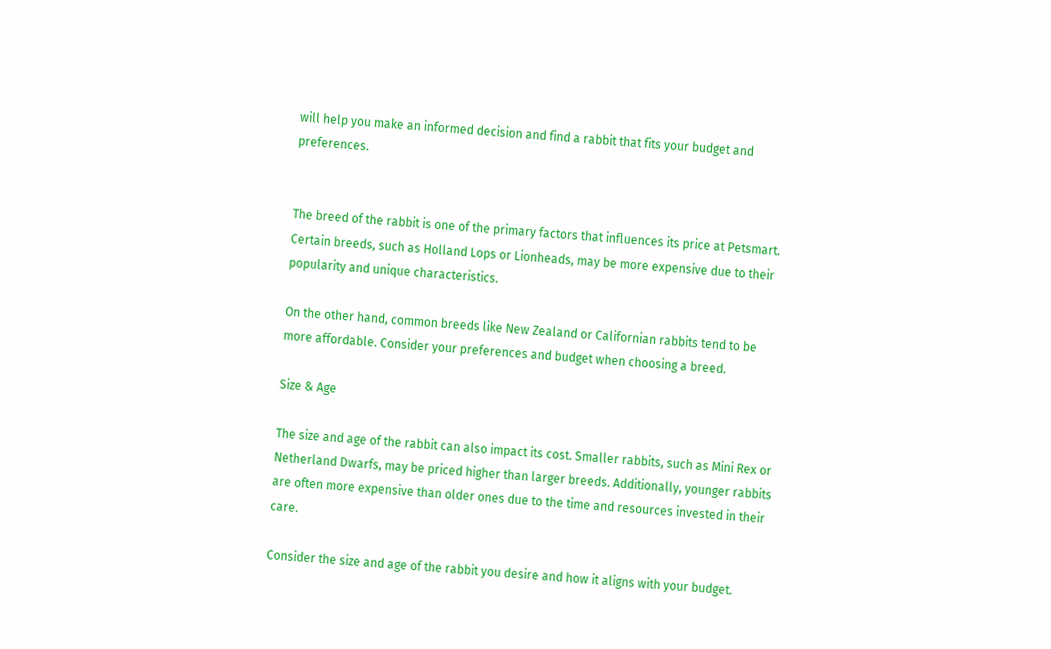will help you make an informed decision and find a rabbit that fits your budget and preferences.


The breed of the rabbit is one of the primary factors that influences its price at Petsmart. Certain breeds, such as Holland Lops or Lionheads, may be more expensive due to their popularity and unique characteristics.

On the other hand, common breeds like New Zealand or Californian rabbits tend to be more affordable. Consider your preferences and budget when choosing a breed.

Size & Age

The size and age of the rabbit can also impact its cost. Smaller rabbits, such as Mini Rex or Netherland Dwarfs, may be priced higher than larger breeds. Additionally, younger rabbits are often more expensive than older ones due to the time and resources invested in their care.

Consider the size and age of the rabbit you desire and how it aligns with your budget.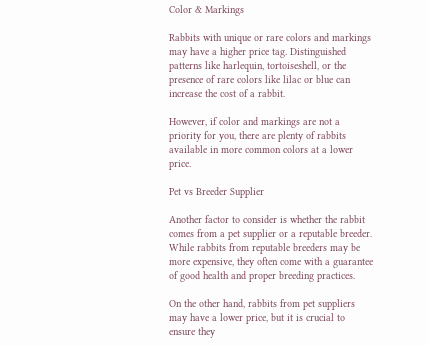Color & Markings

Rabbits with unique or rare colors and markings may have a higher price tag. Distinguished patterns like harlequin, tortoiseshell, or the presence of rare colors like lilac or blue can increase the cost of a rabbit.

However, if color and markings are not a priority for you, there are plenty of rabbits available in more common colors at a lower price.

Pet vs Breeder Supplier

Another factor to consider is whether the rabbit comes from a pet supplier or a reputable breeder. While rabbits from reputable breeders may be more expensive, they often come with a guarantee of good health and proper breeding practices.

On the other hand, rabbits from pet suppliers may have a lower price, but it is crucial to ensure they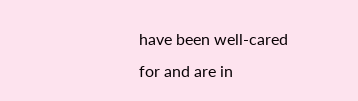have been well-cared for and are in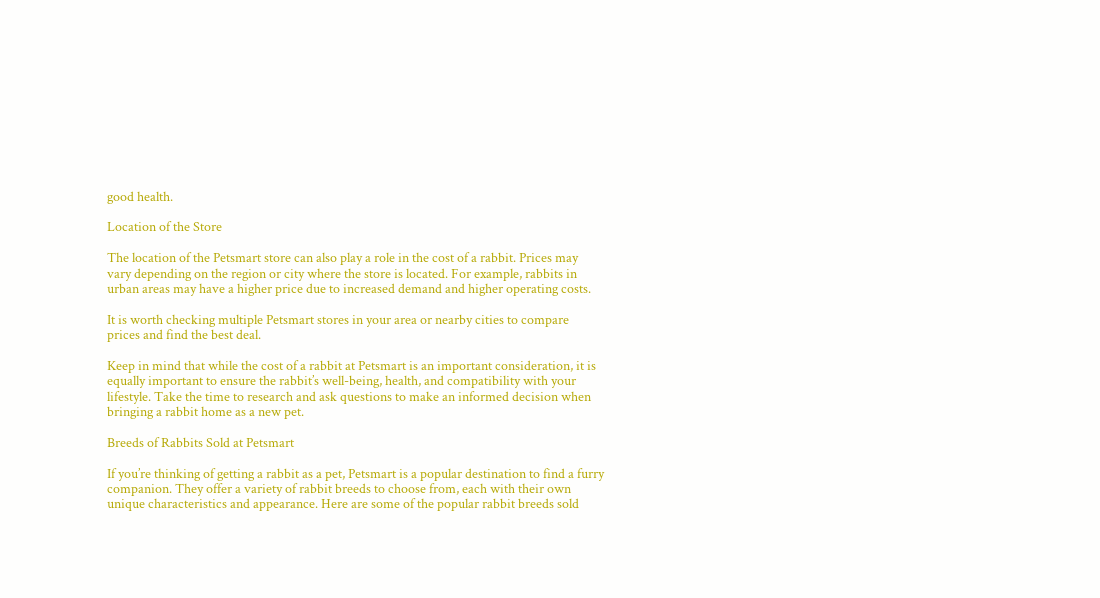good health.

Location of the Store

The location of the Petsmart store can also play a role in the cost of a rabbit. Prices may vary depending on the region or city where the store is located. For example, rabbits in urban areas may have a higher price due to increased demand and higher operating costs.

It is worth checking multiple Petsmart stores in your area or nearby cities to compare prices and find the best deal.

Keep in mind that while the cost of a rabbit at Petsmart is an important consideration, it is equally important to ensure the rabbit’s well-being, health, and compatibility with your lifestyle. Take the time to research and ask questions to make an informed decision when bringing a rabbit home as a new pet.

Breeds of Rabbits Sold at Petsmart

If you’re thinking of getting a rabbit as a pet, Petsmart is a popular destination to find a furry companion. They offer a variety of rabbit breeds to choose from, each with their own unique characteristics and appearance. Here are some of the popular rabbit breeds sold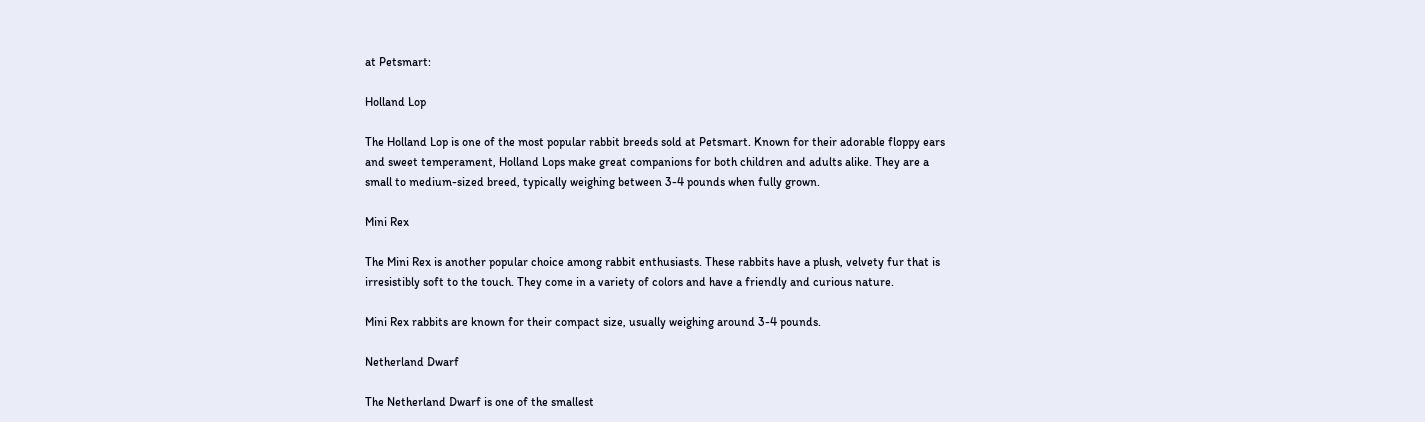at Petsmart:

Holland Lop

The Holland Lop is one of the most popular rabbit breeds sold at Petsmart. Known for their adorable floppy ears and sweet temperament, Holland Lops make great companions for both children and adults alike. They are a small to medium-sized breed, typically weighing between 3-4 pounds when fully grown.

Mini Rex

The Mini Rex is another popular choice among rabbit enthusiasts. These rabbits have a plush, velvety fur that is irresistibly soft to the touch. They come in a variety of colors and have a friendly and curious nature.

Mini Rex rabbits are known for their compact size, usually weighing around 3-4 pounds.

Netherland Dwarf

The Netherland Dwarf is one of the smallest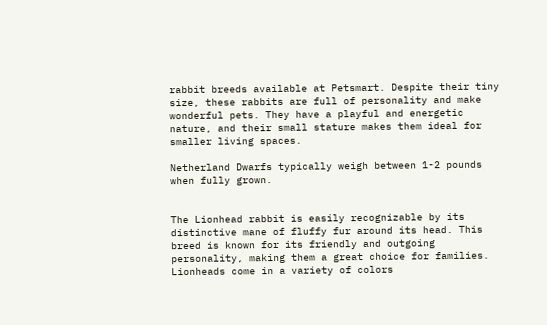rabbit breeds available at Petsmart. Despite their tiny size, these rabbits are full of personality and make wonderful pets. They have a playful and energetic nature, and their small stature makes them ideal for smaller living spaces.

Netherland Dwarfs typically weigh between 1-2 pounds when fully grown.


The Lionhead rabbit is easily recognizable by its distinctive mane of fluffy fur around its head. This breed is known for its friendly and outgoing personality, making them a great choice for families. Lionheads come in a variety of colors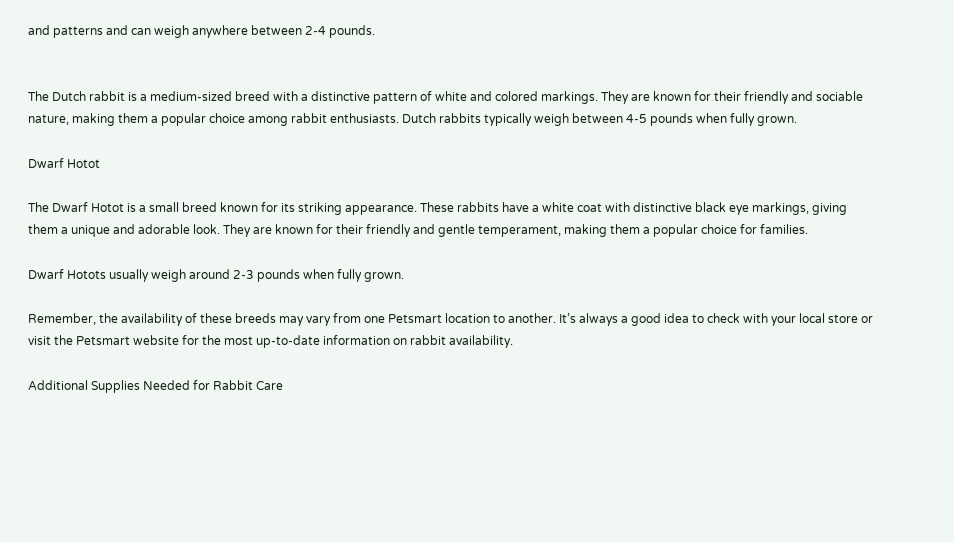and patterns and can weigh anywhere between 2-4 pounds.


The Dutch rabbit is a medium-sized breed with a distinctive pattern of white and colored markings. They are known for their friendly and sociable nature, making them a popular choice among rabbit enthusiasts. Dutch rabbits typically weigh between 4-5 pounds when fully grown.

Dwarf Hotot

The Dwarf Hotot is a small breed known for its striking appearance. These rabbits have a white coat with distinctive black eye markings, giving them a unique and adorable look. They are known for their friendly and gentle temperament, making them a popular choice for families.

Dwarf Hotots usually weigh around 2-3 pounds when fully grown.

Remember, the availability of these breeds may vary from one Petsmart location to another. It’s always a good idea to check with your local store or visit the Petsmart website for the most up-to-date information on rabbit availability.

Additional Supplies Needed for Rabbit Care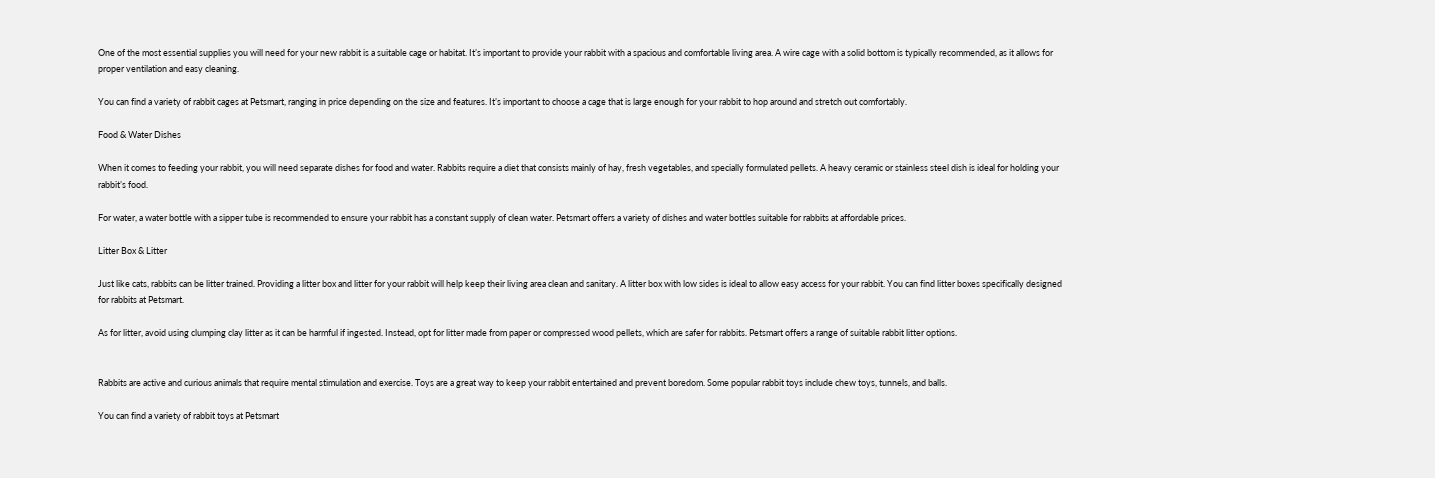One of the most essential supplies you will need for your new rabbit is a suitable cage or habitat. It’s important to provide your rabbit with a spacious and comfortable living area. A wire cage with a solid bottom is typically recommended, as it allows for proper ventilation and easy cleaning.

You can find a variety of rabbit cages at Petsmart, ranging in price depending on the size and features. It’s important to choose a cage that is large enough for your rabbit to hop around and stretch out comfortably.

Food & Water Dishes

When it comes to feeding your rabbit, you will need separate dishes for food and water. Rabbits require a diet that consists mainly of hay, fresh vegetables, and specially formulated pellets. A heavy ceramic or stainless steel dish is ideal for holding your rabbit’s food.

For water, a water bottle with a sipper tube is recommended to ensure your rabbit has a constant supply of clean water. Petsmart offers a variety of dishes and water bottles suitable for rabbits at affordable prices.

Litter Box & Litter

Just like cats, rabbits can be litter trained. Providing a litter box and litter for your rabbit will help keep their living area clean and sanitary. A litter box with low sides is ideal to allow easy access for your rabbit. You can find litter boxes specifically designed for rabbits at Petsmart.

As for litter, avoid using clumping clay litter as it can be harmful if ingested. Instead, opt for litter made from paper or compressed wood pellets, which are safer for rabbits. Petsmart offers a range of suitable rabbit litter options.


Rabbits are active and curious animals that require mental stimulation and exercise. Toys are a great way to keep your rabbit entertained and prevent boredom. Some popular rabbit toys include chew toys, tunnels, and balls.

You can find a variety of rabbit toys at Petsmart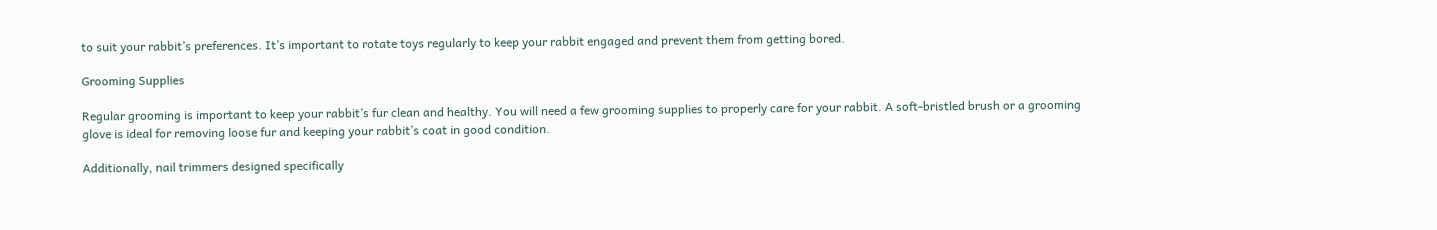to suit your rabbit’s preferences. It’s important to rotate toys regularly to keep your rabbit engaged and prevent them from getting bored.

Grooming Supplies

Regular grooming is important to keep your rabbit’s fur clean and healthy. You will need a few grooming supplies to properly care for your rabbit. A soft-bristled brush or a grooming glove is ideal for removing loose fur and keeping your rabbit’s coat in good condition.

Additionally, nail trimmers designed specifically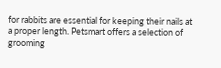for rabbits are essential for keeping their nails at a proper length. Petsmart offers a selection of grooming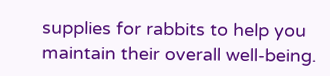supplies for rabbits to help you maintain their overall well-being.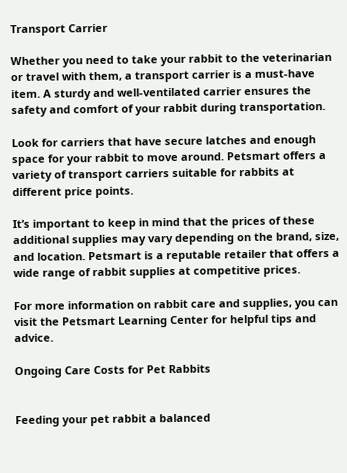Transport Carrier

Whether you need to take your rabbit to the veterinarian or travel with them, a transport carrier is a must-have item. A sturdy and well-ventilated carrier ensures the safety and comfort of your rabbit during transportation.

Look for carriers that have secure latches and enough space for your rabbit to move around. Petsmart offers a variety of transport carriers suitable for rabbits at different price points.

It’s important to keep in mind that the prices of these additional supplies may vary depending on the brand, size, and location. Petsmart is a reputable retailer that offers a wide range of rabbit supplies at competitive prices.

For more information on rabbit care and supplies, you can visit the Petsmart Learning Center for helpful tips and advice.

Ongoing Care Costs for Pet Rabbits


Feeding your pet rabbit a balanced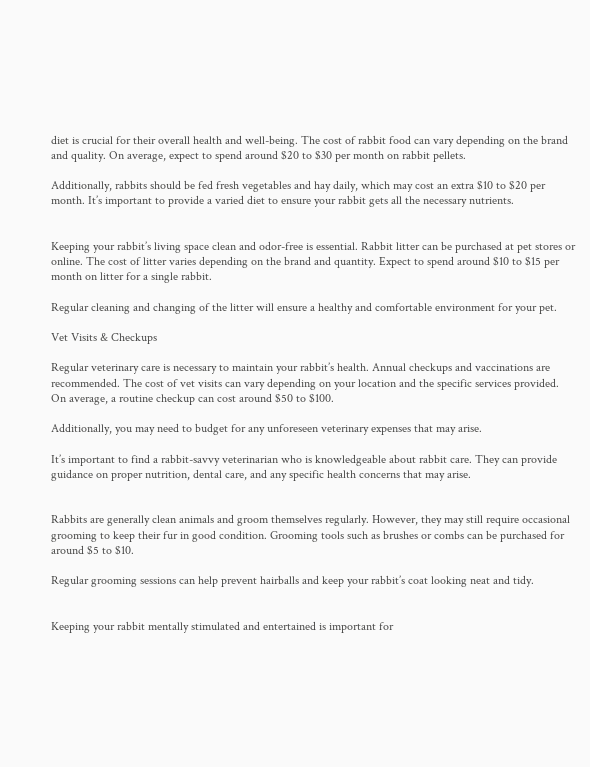diet is crucial for their overall health and well-being. The cost of rabbit food can vary depending on the brand and quality. On average, expect to spend around $20 to $30 per month on rabbit pellets.

Additionally, rabbits should be fed fresh vegetables and hay daily, which may cost an extra $10 to $20 per month. It’s important to provide a varied diet to ensure your rabbit gets all the necessary nutrients.


Keeping your rabbit’s living space clean and odor-free is essential. Rabbit litter can be purchased at pet stores or online. The cost of litter varies depending on the brand and quantity. Expect to spend around $10 to $15 per month on litter for a single rabbit.

Regular cleaning and changing of the litter will ensure a healthy and comfortable environment for your pet.

Vet Visits & Checkups

Regular veterinary care is necessary to maintain your rabbit’s health. Annual checkups and vaccinations are recommended. The cost of vet visits can vary depending on your location and the specific services provided. On average, a routine checkup can cost around $50 to $100.

Additionally, you may need to budget for any unforeseen veterinary expenses that may arise.

It’s important to find a rabbit-savvy veterinarian who is knowledgeable about rabbit care. They can provide guidance on proper nutrition, dental care, and any specific health concerns that may arise.


Rabbits are generally clean animals and groom themselves regularly. However, they may still require occasional grooming to keep their fur in good condition. Grooming tools such as brushes or combs can be purchased for around $5 to $10.

Regular grooming sessions can help prevent hairballs and keep your rabbit’s coat looking neat and tidy.


Keeping your rabbit mentally stimulated and entertained is important for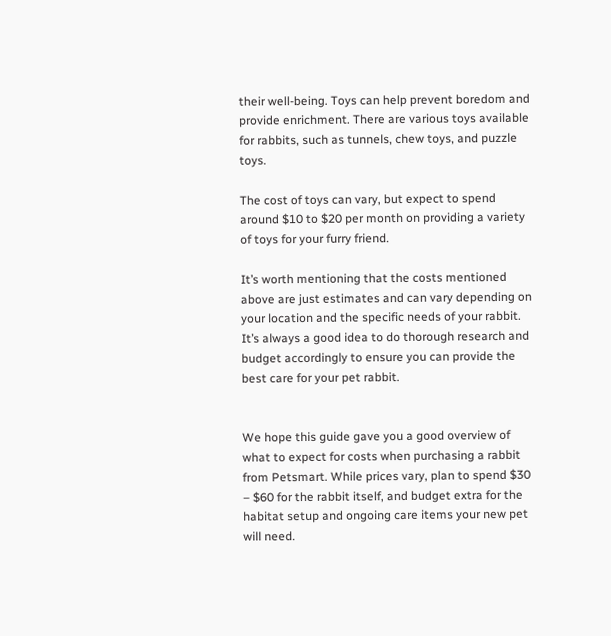their well-being. Toys can help prevent boredom and provide enrichment. There are various toys available for rabbits, such as tunnels, chew toys, and puzzle toys.

The cost of toys can vary, but expect to spend around $10 to $20 per month on providing a variety of toys for your furry friend.

It’s worth mentioning that the costs mentioned above are just estimates and can vary depending on your location and the specific needs of your rabbit. It’s always a good idea to do thorough research and budget accordingly to ensure you can provide the best care for your pet rabbit.


We hope this guide gave you a good overview of what to expect for costs when purchasing a rabbit from Petsmart. While prices vary, plan to spend $30 – $60 for the rabbit itself, and budget extra for the habitat setup and ongoing care items your new pet will need.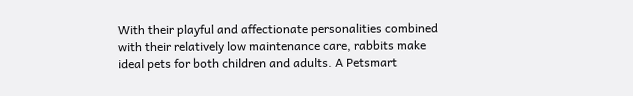With their playful and affectionate personalities combined with their relatively low maintenance care, rabbits make ideal pets for both children and adults. A Petsmart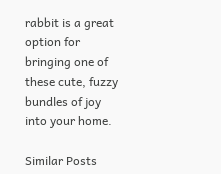rabbit is a great option for bringing one of these cute, fuzzy bundles of joy into your home.

Similar Posts